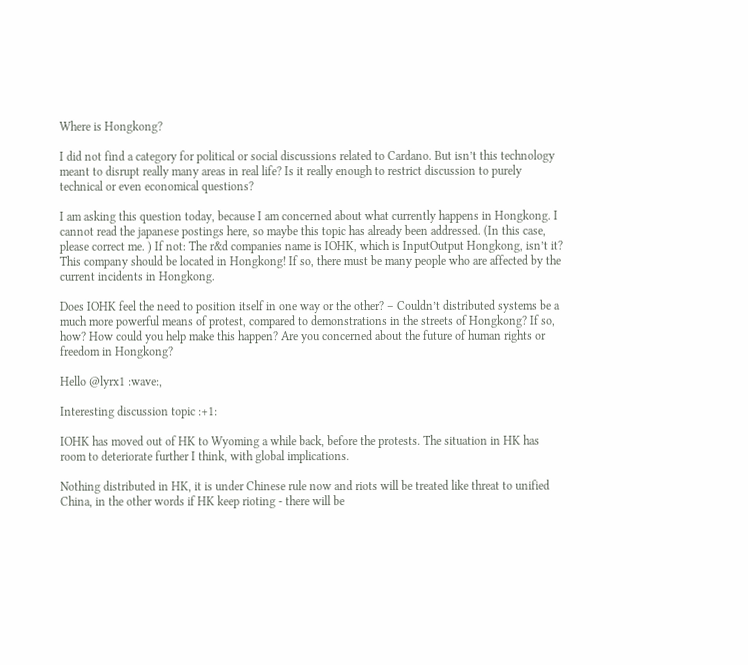Where is Hongkong?

I did not find a category for political or social discussions related to Cardano. But isn’t this technology meant to disrupt really many areas in real life? Is it really enough to restrict discussion to purely technical or even economical questions?

I am asking this question today, because I am concerned about what currently happens in Hongkong. I cannot read the japanese postings here, so maybe this topic has already been addressed. (In this case, please correct me. ) If not: The r&d companies name is IOHK, which is InputOutput Hongkong, isn’t it? This company should be located in Hongkong! If so, there must be many people who are affected by the current incidents in Hongkong.

Does IOHK feel the need to position itself in one way or the other? – Couldn’t distributed systems be a much more powerful means of protest, compared to demonstrations in the streets of Hongkong? If so, how? How could you help make this happen? Are you concerned about the future of human rights or freedom in Hongkong?

Hello @lyrx1 :wave:,

Interesting discussion topic :+1:

IOHK has moved out of HK to Wyoming a while back, before the protests. The situation in HK has room to deteriorate further I think, with global implications.

Nothing distributed in HK, it is under Chinese rule now and riots will be treated like threat to unified China, in the other words if HK keep rioting - there will be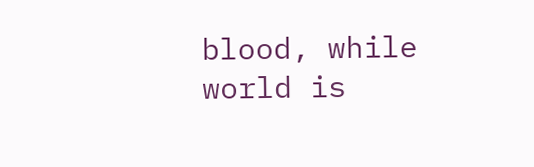blood, while world is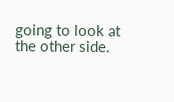going to look at the other side.